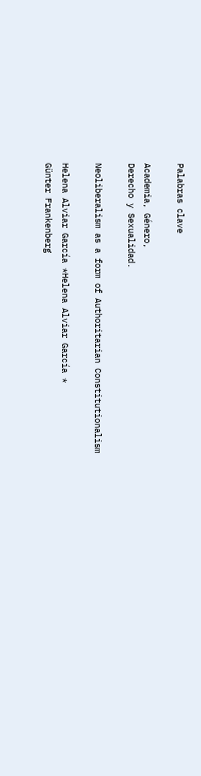Palabras clave

Academia, Género,
Derecho y Sexualidad.

Neoliberalism as a form of Authoritarian Constitutionalism

Helena Alviar García *Helena Alviar García *
Günter Frankenberg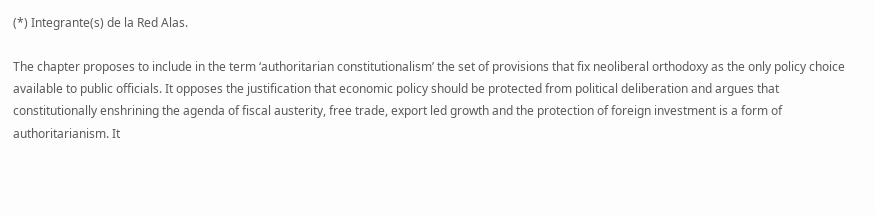(*) Integrante(s) de la Red Alas.

The chapter proposes to include in the term ‘authoritarian constitutionalism’ the set of provisions that fix neoliberal orthodoxy as the only policy choice available to public officials. It opposes the justification that economic policy should be protected from political deliberation and argues that constitutionally enshrining the agenda of fiscal austerity, free trade, export led growth and the protection of foreign investment is a form of authoritarianism. It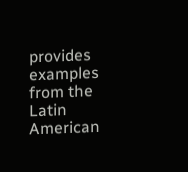provides examples from the Latin American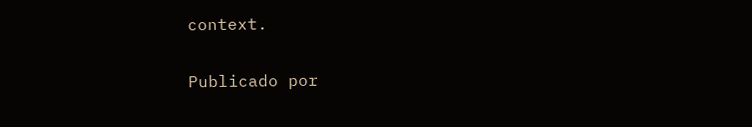context.

Publicado por